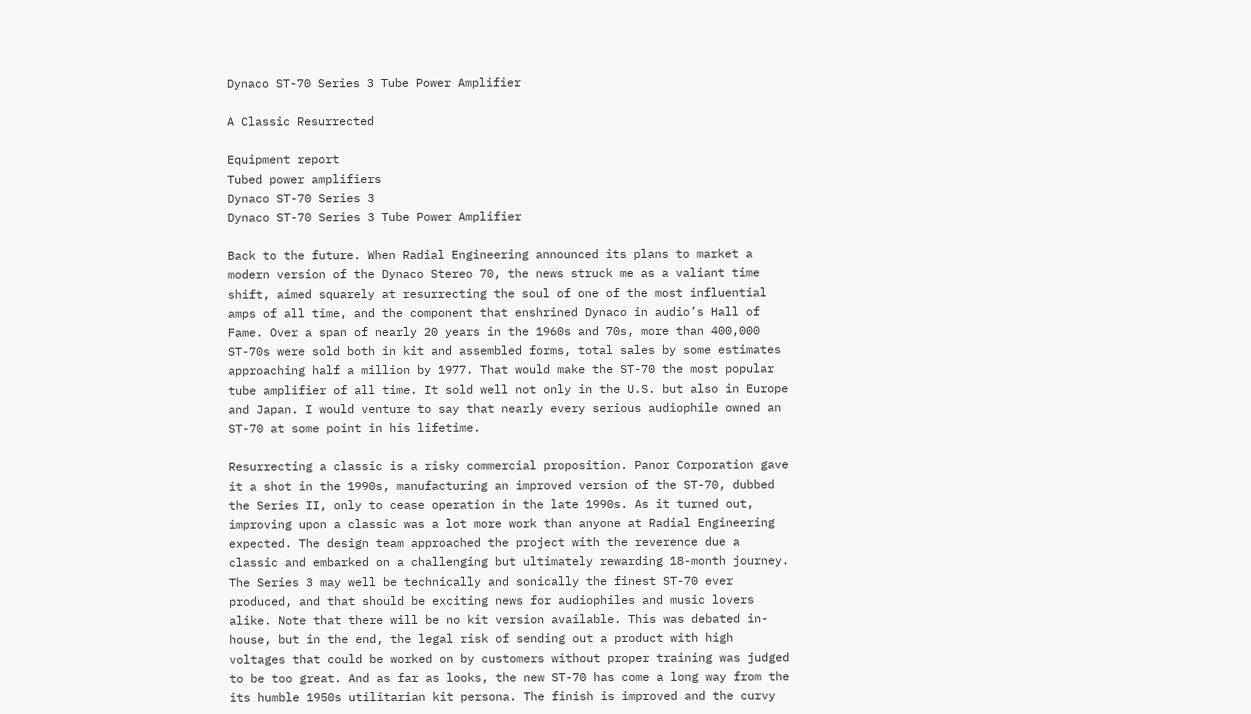Dynaco ST-70 Series 3 Tube Power Amplifier

A Classic Resurrected

Equipment report
Tubed power amplifiers
Dynaco ST-70 Series 3
Dynaco ST-70 Series 3 Tube Power Amplifier

Back to the future. When Radial Engineering announced its plans to market a modern version of the Dynaco Stereo 70, the news struck me as a valiant time shift, aimed squarely at resurrecting the soul of one of the most influential amps of all time, and the component that enshrined Dynaco in audio’s Hall of Fame. Over a span of nearly 20 years in the 1960s and 70s, more than 400,000 ST-70s were sold both in kit and assembled forms, total sales by some estimates approaching half a million by 1977. That would make the ST-70 the most popular tube amplifier of all time. It sold well not only in the U.S. but also in Europe and Japan. I would venture to say that nearly every serious audiophile owned an ST-70 at some point in his lifetime.

Resurrecting a classic is a risky commercial proposition. Panor Corporation gave it a shot in the 1990s, manufacturing an improved version of the ST-70, dubbed the Series II, only to cease operation in the late 1990s. As it turned out, improving upon a classic was a lot more work than anyone at Radial Engineering expected. The design team approached the project with the reverence due a classic and embarked on a challenging but ultimately rewarding 18-month journey. The Series 3 may well be technically and sonically the finest ST-70 ever produced, and that should be exciting news for audiophiles and music lovers alike. Note that there will be no kit version available. This was debated in-house, but in the end, the legal risk of sending out a product with high voltages that could be worked on by customers without proper training was judged to be too great. And as far as looks, the new ST-70 has come a long way from the its humble 1950s utilitarian kit persona. The finish is improved and the curvy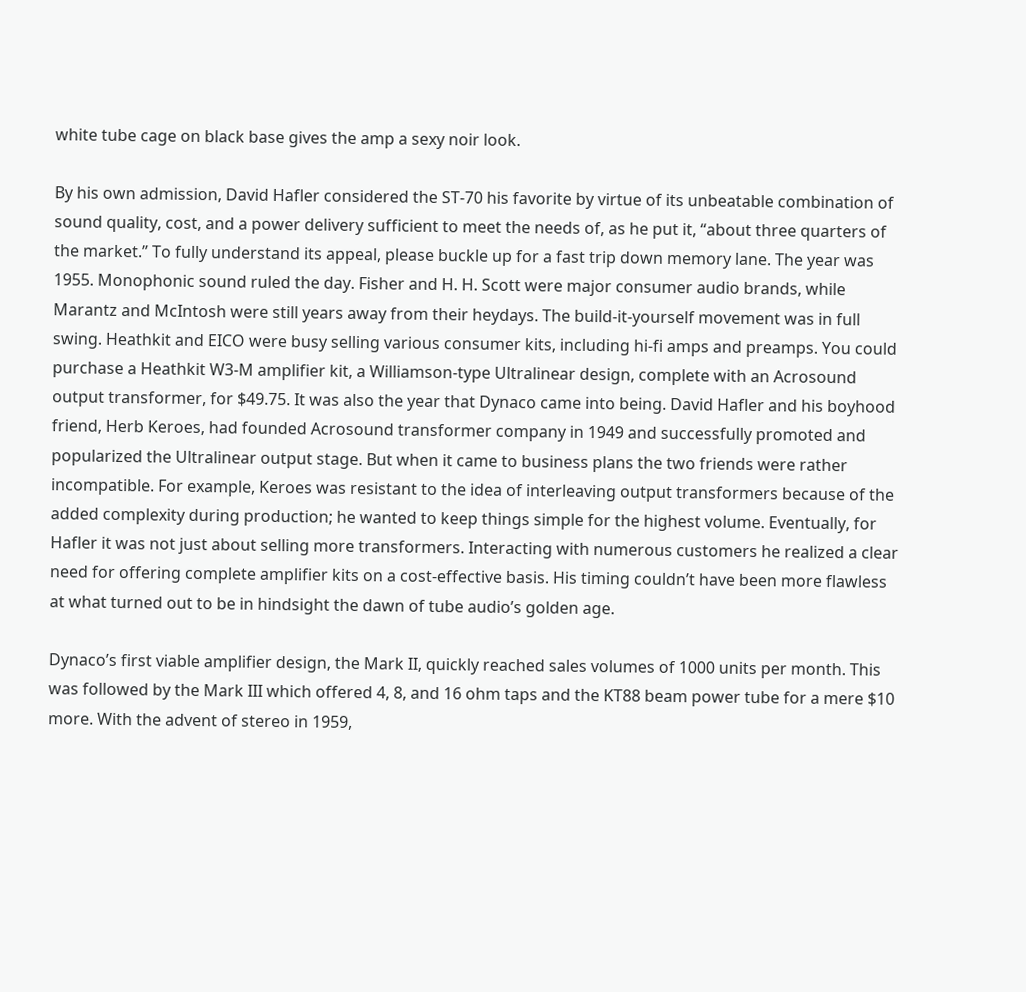white tube cage on black base gives the amp a sexy noir look.

By his own admission, David Hafler considered the ST-70 his favorite by virtue of its unbeatable combination of sound quality, cost, and a power delivery sufficient to meet the needs of, as he put it, “about three quarters of the market.” To fully understand its appeal, please buckle up for a fast trip down memory lane. The year was 1955. Monophonic sound ruled the day. Fisher and H. H. Scott were major consumer audio brands, while Marantz and McIntosh were still years away from their heydays. The build-it-yourself movement was in full swing. Heathkit and EICO were busy selling various consumer kits, including hi-fi amps and preamps. You could purchase a Heathkit W3-M amplifier kit, a Williamson-type Ultralinear design, complete with an Acrosound output transformer, for $49.75. It was also the year that Dynaco came into being. David Hafler and his boyhood friend, Herb Keroes, had founded Acrosound transformer company in 1949 and successfully promoted and popularized the Ultralinear output stage. But when it came to business plans the two friends were rather incompatible. For example, Keroes was resistant to the idea of interleaving output transformers because of the added complexity during production; he wanted to keep things simple for the highest volume. Eventually, for Hafler it was not just about selling more transformers. Interacting with numerous customers he realized a clear need for offering complete amplifier kits on a cost-effective basis. His timing couldn’t have been more flawless at what turned out to be in hindsight the dawn of tube audio’s golden age.

Dynaco’s first viable amplifier design, the Mark II, quickly reached sales volumes of 1000 units per month. This was followed by the Mark III which offered 4, 8, and 16 ohm taps and the KT88 beam power tube for a mere $10 more. With the advent of stereo in 1959,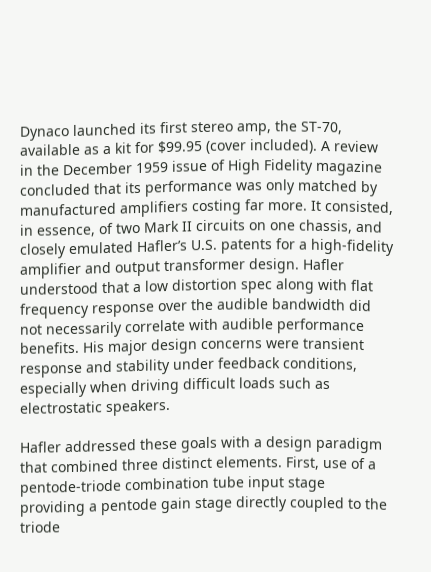Dynaco launched its first stereo amp, the ST-70, available as a kit for $99.95 (cover included). A review in the December 1959 issue of High Fidelity magazine concluded that its performance was only matched by manufactured amplifiers costing far more. It consisted, in essence, of two Mark II circuits on one chassis, and closely emulated Hafler’s U.S. patents for a high-fidelity amplifier and output transformer design. Hafler understood that a low distortion spec along with flat frequency response over the audible bandwidth did not necessarily correlate with audible performance benefits. His major design concerns were transient response and stability under feedback conditions, especially when driving difficult loads such as electrostatic speakers.

Hafler addressed these goals with a design paradigm that combined three distinct elements. First, use of a pentode-triode combination tube input stage providing a pentode gain stage directly coupled to the triode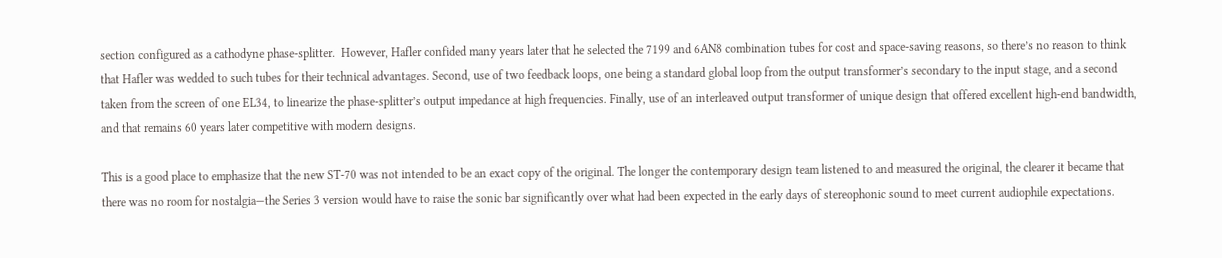section configured as a cathodyne phase-splitter.  However, Hafler confided many years later that he selected the 7199 and 6AN8 combination tubes for cost and space-saving reasons, so there’s no reason to think that Hafler was wedded to such tubes for their technical advantages. Second, use of two feedback loops, one being a standard global loop from the output transformer’s secondary to the input stage, and a second taken from the screen of one EL34, to linearize the phase-splitter’s output impedance at high frequencies. Finally, use of an interleaved output transformer of unique design that offered excellent high-end bandwidth, and that remains 60 years later competitive with modern designs.

This is a good place to emphasize that the new ST-70 was not intended to be an exact copy of the original. The longer the contemporary design team listened to and measured the original, the clearer it became that there was no room for nostalgia—the Series 3 version would have to raise the sonic bar significantly over what had been expected in the early days of stereophonic sound to meet current audiophile expectations.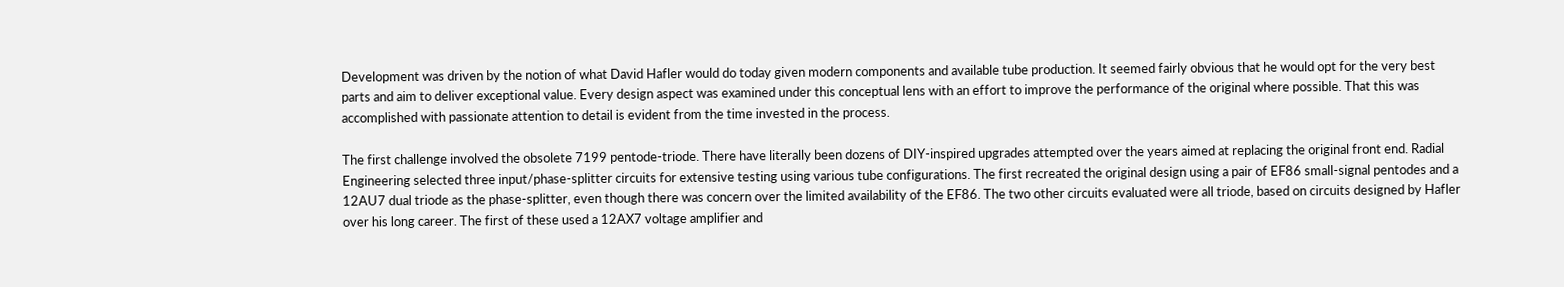Development was driven by the notion of what David Hafler would do today given modern components and available tube production. It seemed fairly obvious that he would opt for the very best parts and aim to deliver exceptional value. Every design aspect was examined under this conceptual lens with an effort to improve the performance of the original where possible. That this was accomplished with passionate attention to detail is evident from the time invested in the process.

The first challenge involved the obsolete 7199 pentode-triode. There have literally been dozens of DIY-inspired upgrades attempted over the years aimed at replacing the original front end. Radial Engineering selected three input/phase-splitter circuits for extensive testing using various tube configurations. The first recreated the original design using a pair of EF86 small-signal pentodes and a 12AU7 dual triode as the phase-splitter, even though there was concern over the limited availability of the EF86. The two other circuits evaluated were all triode, based on circuits designed by Hafler over his long career. The first of these used a 12AX7 voltage amplifier and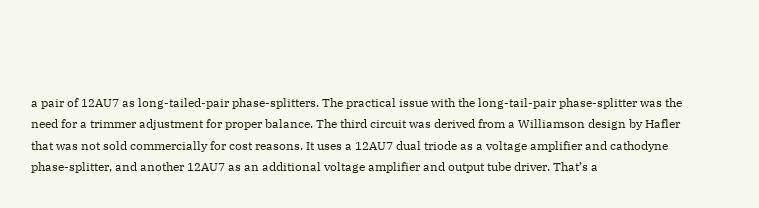a pair of 12AU7 as long-tailed-pair phase-splitters. The practical issue with the long-tail-pair phase-splitter was the need for a trimmer adjustment for proper balance. The third circuit was derived from a Williamson design by Hafler that was not sold commercially for cost reasons. It uses a 12AU7 dual triode as a voltage amplifier and cathodyne phase-splitter, and another 12AU7 as an additional voltage amplifier and output tube driver. That’s a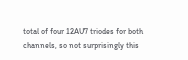total of four 12AU7 triodes for both channels, so not surprisingly this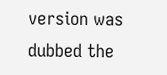version was dubbed the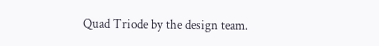Quad Triode by the design team.